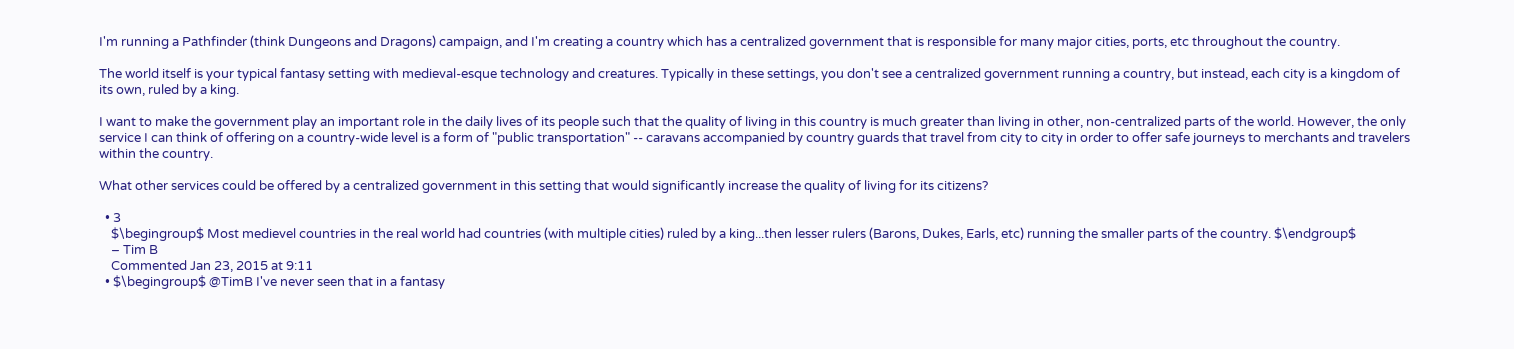I'm running a Pathfinder (think Dungeons and Dragons) campaign, and I'm creating a country which has a centralized government that is responsible for many major cities, ports, etc throughout the country.

The world itself is your typical fantasy setting with medieval-esque technology and creatures. Typically in these settings, you don't see a centralized government running a country, but instead, each city is a kingdom of its own, ruled by a king.

I want to make the government play an important role in the daily lives of its people such that the quality of living in this country is much greater than living in other, non-centralized parts of the world. However, the only service I can think of offering on a country-wide level is a form of "public transportation" -- caravans accompanied by country guards that travel from city to city in order to offer safe journeys to merchants and travelers within the country.

What other services could be offered by a centralized government in this setting that would significantly increase the quality of living for its citizens?

  • 3
    $\begingroup$ Most medievel countries in the real world had countries (with multiple cities) ruled by a king...then lesser rulers (Barons, Dukes, Earls, etc) running the smaller parts of the country. $\endgroup$
    – Tim B
    Commented Jan 23, 2015 at 9:11
  • $\begingroup$ @TimB I've never seen that in a fantasy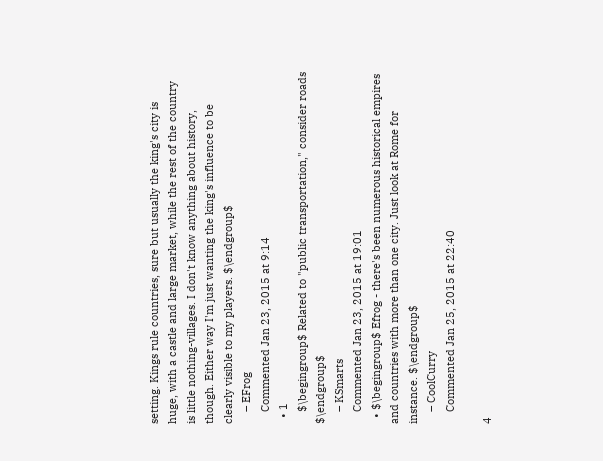setting. Kings rule countries, sure but usually the king's city is huge, with a castle and large market, while the rest of the country is little nothing-villages. I don't know anything about history, though. Either way I'm just wanting the king's influence to be clearly visible to my players. $\endgroup$
    – EFrog
    Commented Jan 23, 2015 at 9:14
  • 1
    $\begingroup$ Related to "public transportation," consider roads $\endgroup$
    – KSmarts
    Commented Jan 23, 2015 at 19:01
  • $\begingroup$ Efrog - there's been numerous historical empires and countries with more than one city. Just look at Rome for instance. $\endgroup$
    – CoolCurry
    Commented Jan 25, 2015 at 22:40

4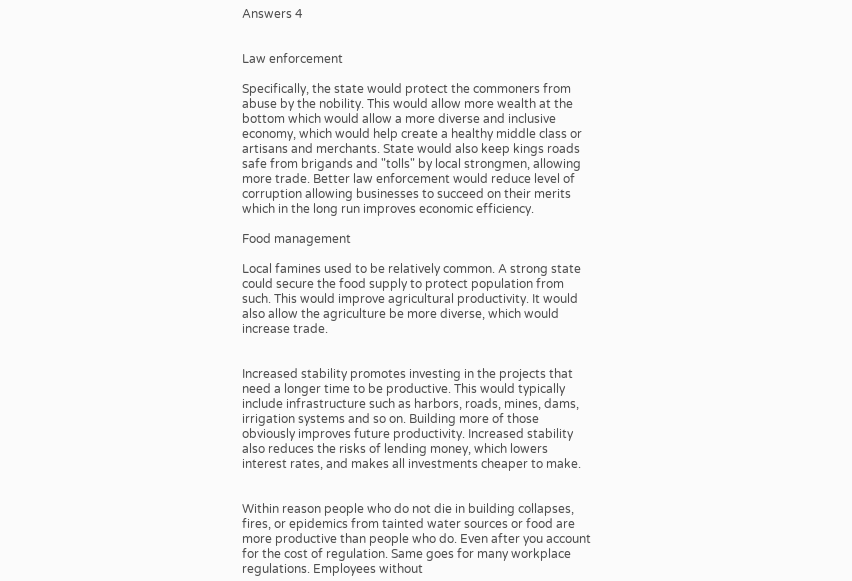Answers 4


Law enforcement

Specifically, the state would protect the commoners from abuse by the nobility. This would allow more wealth at the bottom which would allow a more diverse and inclusive economy, which would help create a healthy middle class or artisans and merchants. State would also keep kings roads safe from brigands and "tolls" by local strongmen, allowing more trade. Better law enforcement would reduce level of corruption allowing businesses to succeed on their merits which in the long run improves economic efficiency.

Food management

Local famines used to be relatively common. A strong state could secure the food supply to protect population from such. This would improve agricultural productivity. It would also allow the agriculture be more diverse, which would increase trade.


Increased stability promotes investing in the projects that need a longer time to be productive. This would typically include infrastructure such as harbors, roads, mines, dams, irrigation systems and so on. Building more of those obviously improves future productivity. Increased stability also reduces the risks of lending money, which lowers interest rates, and makes all investments cheaper to make.


Within reason people who do not die in building collapses, fires, or epidemics from tainted water sources or food are more productive than people who do. Even after you account for the cost of regulation. Same goes for many workplace regulations. Employees without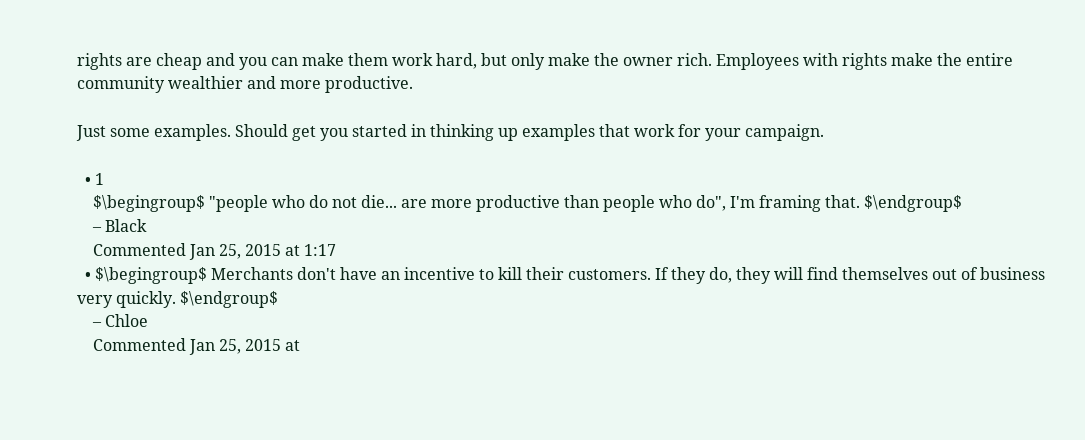rights are cheap and you can make them work hard, but only make the owner rich. Employees with rights make the entire community wealthier and more productive.

Just some examples. Should get you started in thinking up examples that work for your campaign.

  • 1
    $\begingroup$ "people who do not die... are more productive than people who do", I'm framing that. $\endgroup$
    – Black
    Commented Jan 25, 2015 at 1:17
  • $\begingroup$ Merchants don't have an incentive to kill their customers. If they do, they will find themselves out of business very quickly. $\endgroup$
    – Chloe
    Commented Jan 25, 2015 at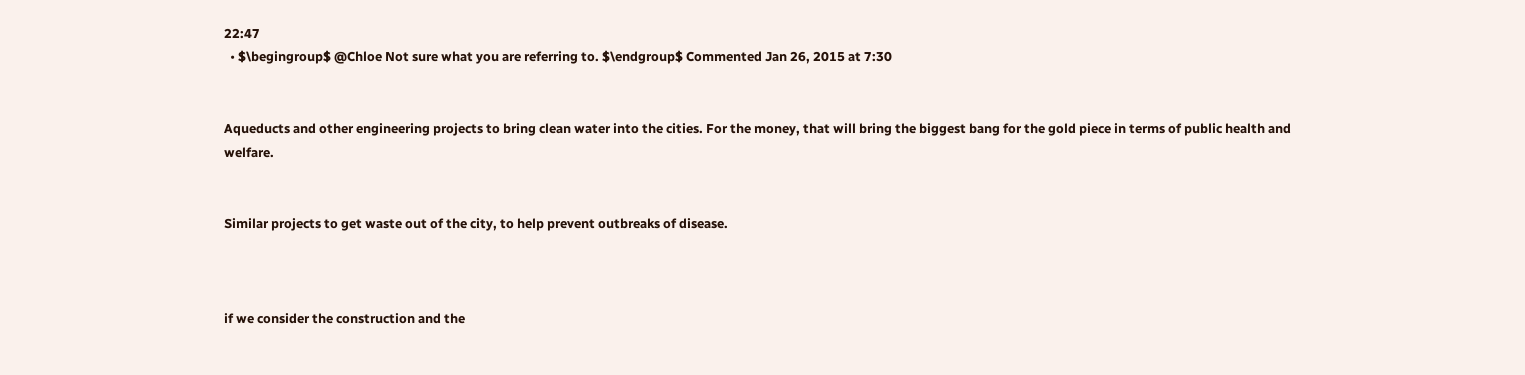22:47
  • $\begingroup$ @Chloe Not sure what you are referring to. $\endgroup$ Commented Jan 26, 2015 at 7:30


Aqueducts and other engineering projects to bring clean water into the cities. For the money, that will bring the biggest bang for the gold piece in terms of public health and welfare.


Similar projects to get waste out of the city, to help prevent outbreaks of disease.



if we consider the construction and the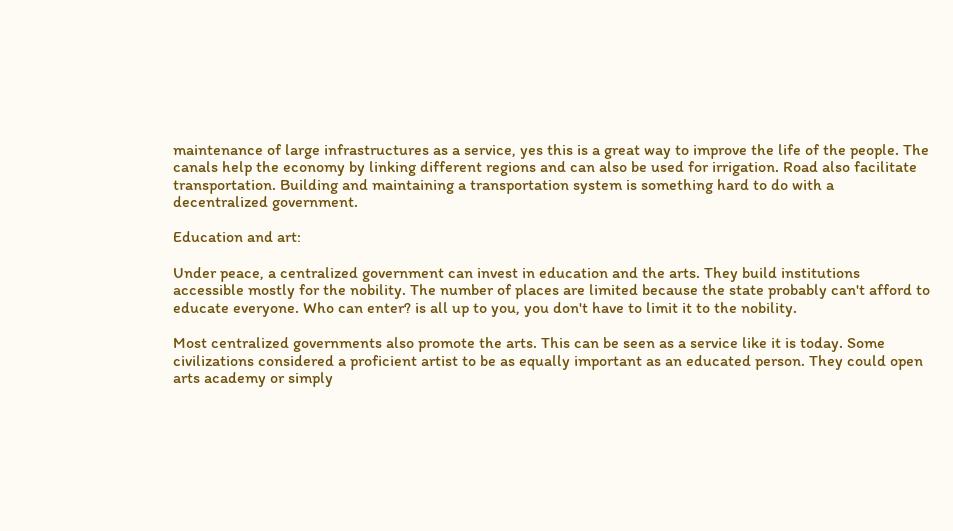maintenance of large infrastructures as a service, yes this is a great way to improve the life of the people. The canals help the economy by linking different regions and can also be used for irrigation. Road also facilitate transportation. Building and maintaining a transportation system is something hard to do with a decentralized government.

Education and art:

Under peace, a centralized government can invest in education and the arts. They build institutions accessible mostly for the nobility. The number of places are limited because the state probably can't afford to educate everyone. Who can enter? is all up to you, you don't have to limit it to the nobility.

Most centralized governments also promote the arts. This can be seen as a service like it is today. Some civilizations considered a proficient artist to be as equally important as an educated person. They could open arts academy or simply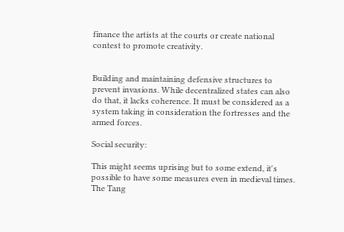finance the artists at the courts or create national contest to promote creativity.


Building and maintaining defensive structures to prevent invasions. While decentralized states can also do that, it lacks coherence. It must be considered as a system taking in consideration the fortresses and the armed forces.

Social security:

This might seems uprising but to some extend, it's possible to have some measures even in medieval times. The Tang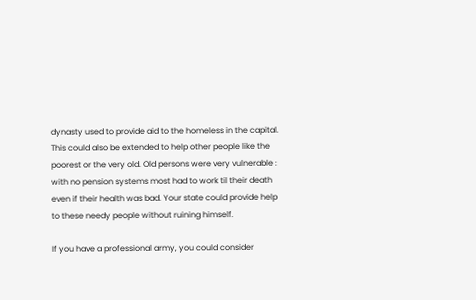dynasty used to provide aid to the homeless in the capital. This could also be extended to help other people like the poorest or the very old. Old persons were very vulnerable : with no pension systems most had to work til their death even if their health was bad. Your state could provide help to these needy people without ruining himself.

If you have a professional army, you could consider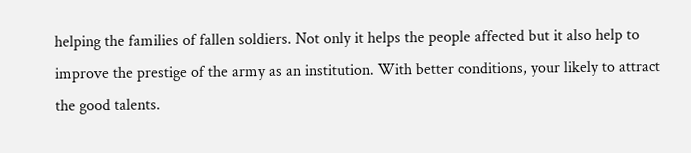helping the families of fallen soldiers. Not only it helps the people affected but it also help to improve the prestige of the army as an institution. With better conditions, your likely to attract the good talents.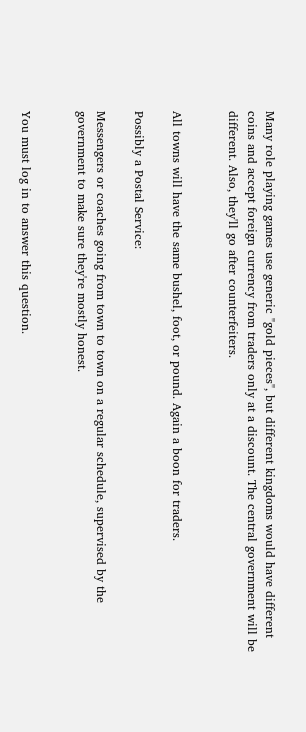Many role playing games use generic "gold pieces", but different kingdoms would have different coins and accept foreign currency from traders only at a discount. The central government will be different. Also, they'll go after counterfeiters.


All towns will have the same bushel, foot, or pound. Again a boon for traders.

Possibly a Postal Service:

Messengers or coaches going from town to town on a regular schedule, supervised by the government to make sure they're mostly honest.


You must log in to answer this question.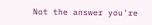Not the answer you're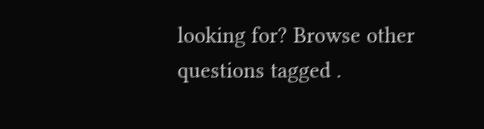looking for? Browse other questions tagged .